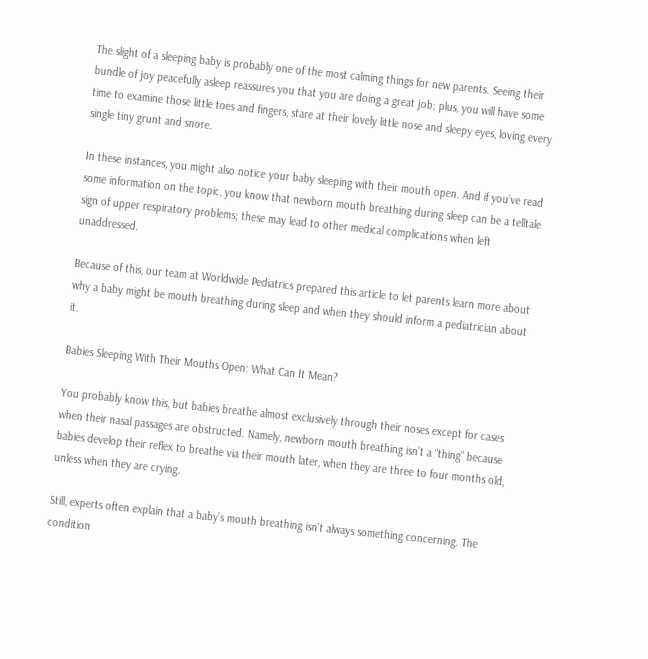The slight of a sleeping baby is probably one of the most calming things for new parents. Seeing their bundle of joy peacefully asleep reassures you that you are doing a great job; plus, you will have some time to examine those little toes and fingers, stare at their lovely little nose and sleepy eyes, loving every single tiny grunt and snore.

In these instances, you might also notice your baby sleeping with their mouth open. And if you’ve read some information on the topic, you know that newborn mouth breathing during sleep can be a telltale sign of upper respiratory problems; these may lead to other medical complications when left unaddressed.

Because of this, our team at Worldwide Pediatrics prepared this article to let parents learn more about why a baby might be mouth breathing during sleep and when they should inform a pediatrician about it.

Babies Sleeping With Their Mouths Open: What Can It Mean?

You probably know this, but babies breathe almost exclusively through their noses except for cases when their nasal passages are obstructed. Namely, newborn mouth breathing isn’t a “thing” because babies develop their reflex to breathe via their mouth later, when they are three to four months old, unless when they are crying.

Still, experts often explain that a baby’s mouth breathing isn’t always something concerning. The condition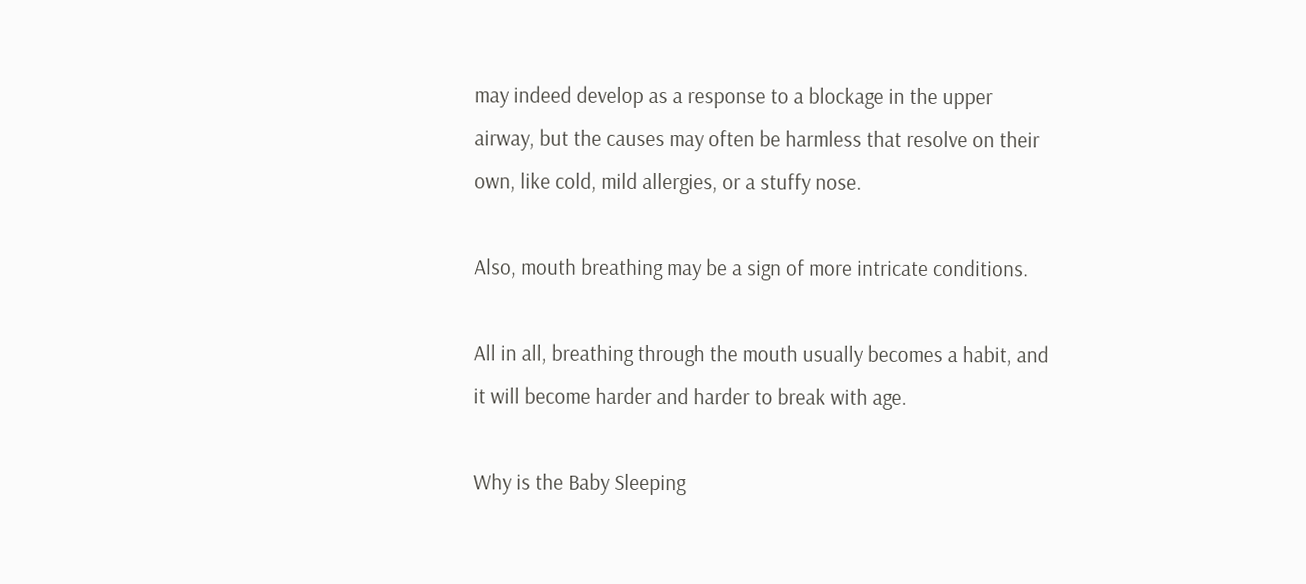may indeed develop as a response to a blockage in the upper airway, but the causes may often be harmless that resolve on their own, like cold, mild allergies, or a stuffy nose.

Also, mouth breathing may be a sign of more intricate conditions.

All in all, breathing through the mouth usually becomes a habit, and it will become harder and harder to break with age.

Why is the Baby Sleeping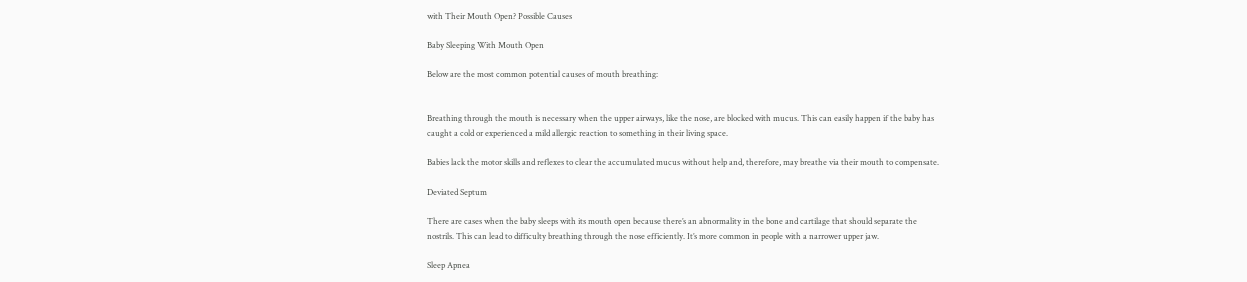with Their Mouth Open? Possible Causes

Baby Sleeping With Mouth Open

Below are the most common potential causes of mouth breathing:


Breathing through the mouth is necessary when the upper airways, like the nose, are blocked with mucus. This can easily happen if the baby has caught a cold or experienced a mild allergic reaction to something in their living space.

Babies lack the motor skills and reflexes to clear the accumulated mucus without help and, therefore, may breathe via their mouth to compensate.

Deviated Septum

There are cases when the baby sleeps with its mouth open because there’s an abnormality in the bone and cartilage that should separate the nostrils. This can lead to difficulty breathing through the nose efficiently. It’s more common in people with a narrower upper jaw.

Sleep Apnea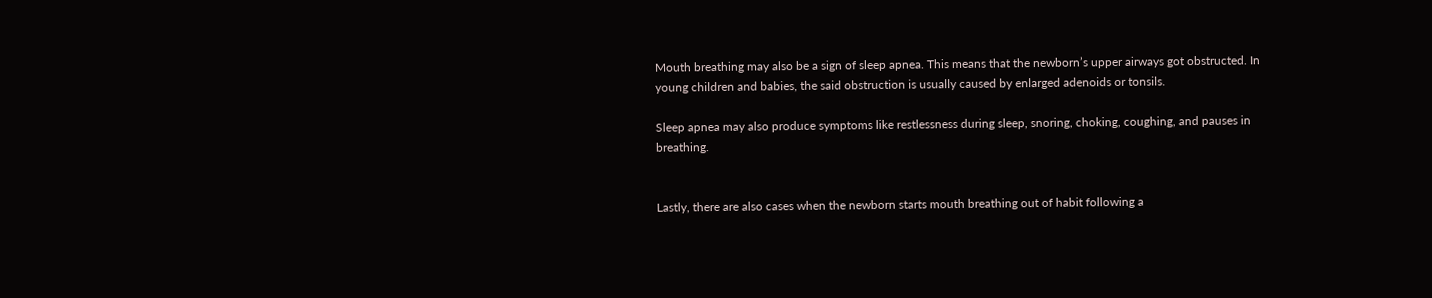Mouth breathing may also be a sign of sleep apnea. This means that the newborn’s upper airways got obstructed. In young children and babies, the said obstruction is usually caused by enlarged adenoids or tonsils.

Sleep apnea may also produce symptoms like restlessness during sleep, snoring, choking, coughing, and pauses in breathing.


Lastly, there are also cases when the newborn starts mouth breathing out of habit following a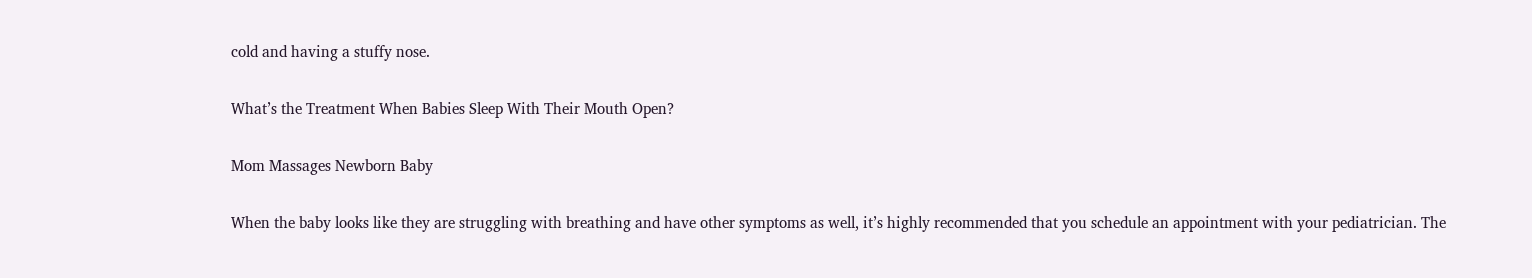cold and having a stuffy nose.

What’s the Treatment When Babies Sleep With Their Mouth Open?

Mom Massages Newborn Baby

When the baby looks like they are struggling with breathing and have other symptoms as well, it’s highly recommended that you schedule an appointment with your pediatrician. The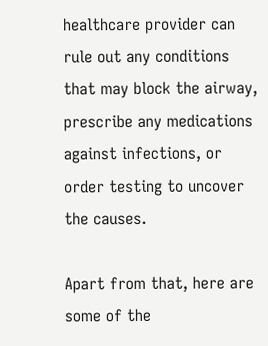healthcare provider can rule out any conditions that may block the airway, prescribe any medications against infections, or order testing to uncover the causes.

Apart from that, here are some of the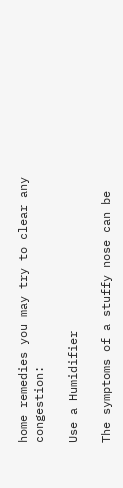home remedies you may try to clear any congestion:

Use a Humidifier

The symptoms of a stuffy nose can be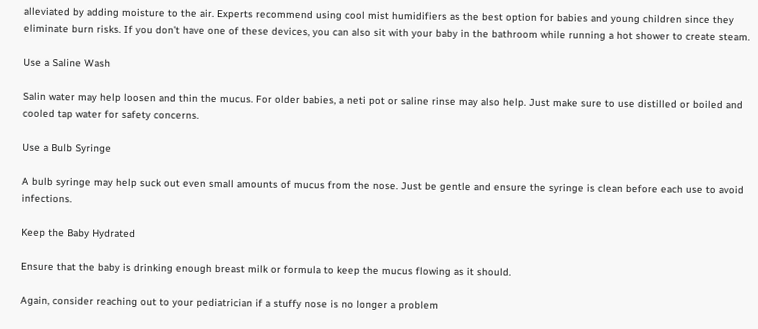alleviated by adding moisture to the air. Experts recommend using cool mist humidifiers as the best option for babies and young children since they eliminate burn risks. If you don’t have one of these devices, you can also sit with your baby in the bathroom while running a hot shower to create steam.

Use a Saline Wash

Salin water may help loosen and thin the mucus. For older babies, a neti pot or saline rinse may also help. Just make sure to use distilled or boiled and cooled tap water for safety concerns.

Use a Bulb Syringe

A bulb syringe may help suck out even small amounts of mucus from the nose. Just be gentle and ensure the syringe is clean before each use to avoid infections.

Keep the Baby Hydrated

Ensure that the baby is drinking enough breast milk or formula to keep the mucus flowing as it should.

Again, consider reaching out to your pediatrician if a stuffy nose is no longer a problem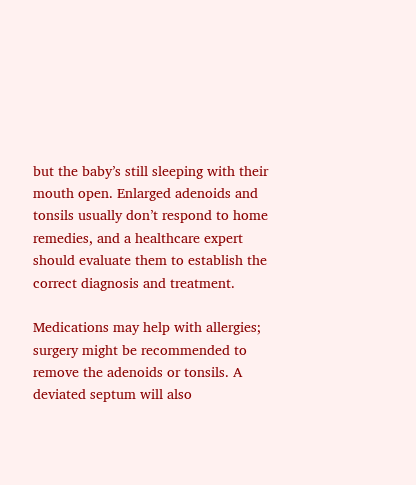but the baby’s still sleeping with their mouth open. Enlarged adenoids and tonsils usually don’t respond to home remedies, and a healthcare expert should evaluate them to establish the correct diagnosis and treatment.

Medications may help with allergies; surgery might be recommended to remove the adenoids or tonsils. A deviated septum will also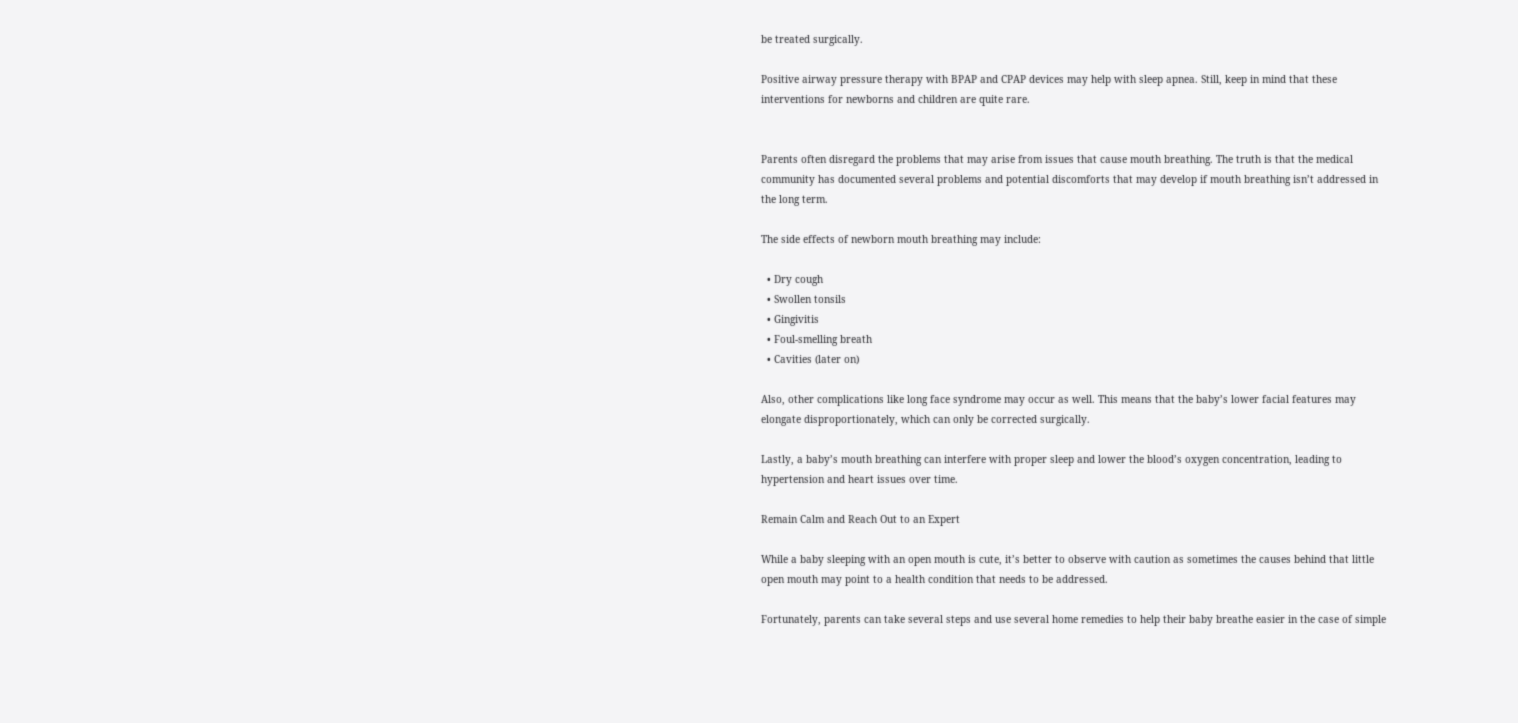be treated surgically.

Positive airway pressure therapy with BPAP and CPAP devices may help with sleep apnea. Still, keep in mind that these interventions for newborns and children are quite rare.


Parents often disregard the problems that may arise from issues that cause mouth breathing. The truth is that the medical community has documented several problems and potential discomforts that may develop if mouth breathing isn’t addressed in the long term.

The side effects of newborn mouth breathing may include:

  • Dry cough
  • Swollen tonsils
  • Gingivitis
  • Foul-smelling breath
  • Cavities (later on)

Also, other complications like long face syndrome may occur as well. This means that the baby’s lower facial features may elongate disproportionately, which can only be corrected surgically.

Lastly, a baby’s mouth breathing can interfere with proper sleep and lower the blood’s oxygen concentration, leading to hypertension and heart issues over time.

Remain Calm and Reach Out to an Expert

While a baby sleeping with an open mouth is cute, it’s better to observe with caution as sometimes the causes behind that little open mouth may point to a health condition that needs to be addressed.

Fortunately, parents can take several steps and use several home remedies to help their baby breathe easier in the case of simple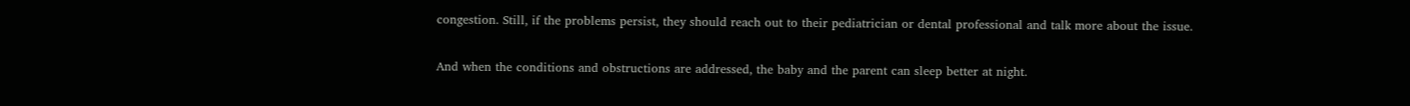congestion. Still, if the problems persist, they should reach out to their pediatrician or dental professional and talk more about the issue.

And when the conditions and obstructions are addressed, the baby and the parent can sleep better at night.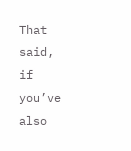That said, if you’ve also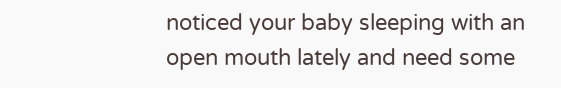noticed your baby sleeping with an open mouth lately and need some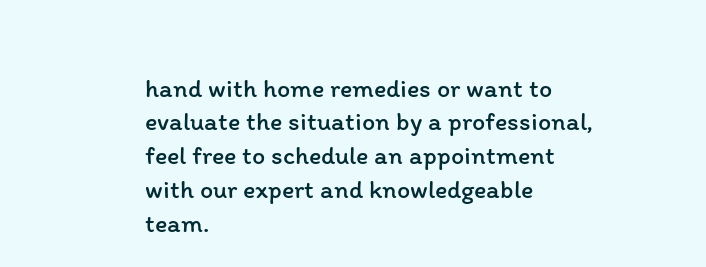hand with home remedies or want to evaluate the situation by a professional, feel free to schedule an appointment with our expert and knowledgeable team.